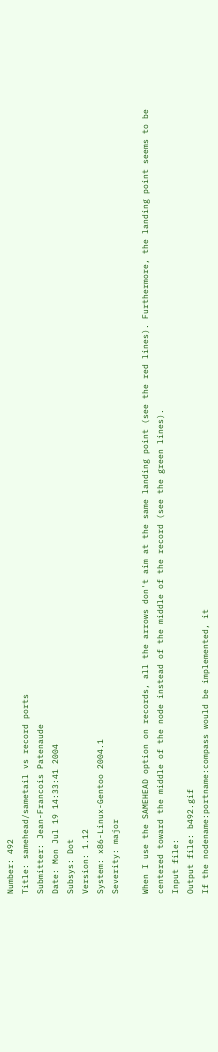Number: 492
Title: samehead/sametail vs record ports
Submitter: Jean-Francois Patenaude
Date: Mon Jul 19 14:33:41 2004
Subsys: Dot
Version: 1.12
System: x86-Linux-Gentoo 2004.1
Severity: major

When I use the SAMEHEAD option on records, all the arrows don't aim at the same landing point (see the red lines). Furthermore, the landing point seems to be centered toward the middle of the node instead of the middle of the record (see the green lines).
Input file:
Output file: b492.gif
If the nodename:portname:compass would be implemented, it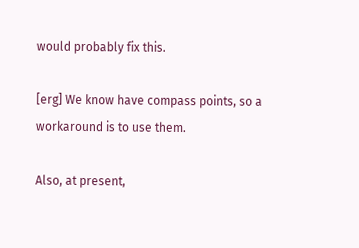would probably fix this.

[erg] We know have compass points, so a workaround is to use them.

Also, at present,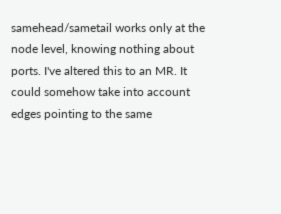samehead/sametail works only at the node level, knowing nothing about ports. I've altered this to an MR. It could somehow take into account edges pointing to the same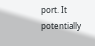port. It potentially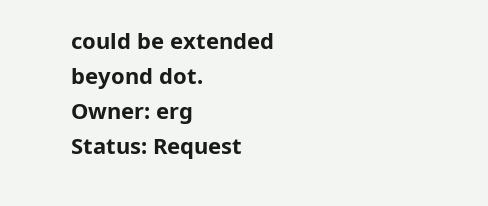could be extended beyond dot.
Owner: erg
Status: Request